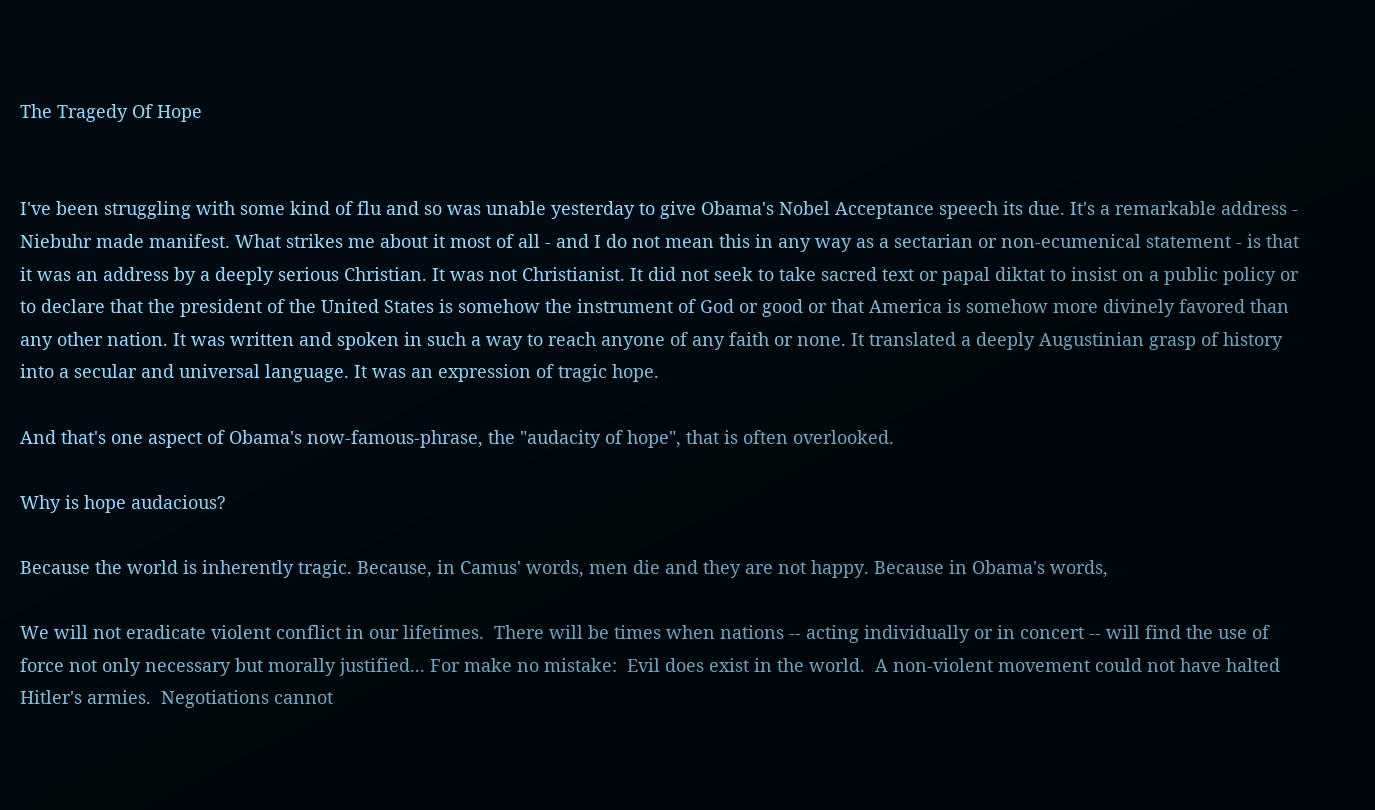The Tragedy Of Hope


I've been struggling with some kind of flu and so was unable yesterday to give Obama's Nobel Acceptance speech its due. It's a remarkable address - Niebuhr made manifest. What strikes me about it most of all - and I do not mean this in any way as a sectarian or non-ecumenical statement - is that it was an address by a deeply serious Christian. It was not Christianist. It did not seek to take sacred text or papal diktat to insist on a public policy or to declare that the president of the United States is somehow the instrument of God or good or that America is somehow more divinely favored than any other nation. It was written and spoken in such a way to reach anyone of any faith or none. It translated a deeply Augustinian grasp of history into a secular and universal language. It was an expression of tragic hope.

And that's one aspect of Obama's now-famous-phrase, the "audacity of hope", that is often overlooked.

Why is hope audacious?

Because the world is inherently tragic. Because, in Camus' words, men die and they are not happy. Because in Obama's words,

We will not eradicate violent conflict in our lifetimes.  There will be times when nations -- acting individually or in concert -- will find the use of force not only necessary but morally justified... For make no mistake:  Evil does exist in the world.  A non-violent movement could not have halted Hitler's armies.  Negotiations cannot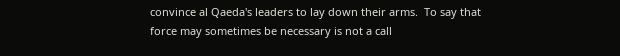convince al Qaeda's leaders to lay down their arms.  To say that force may sometimes be necessary is not a call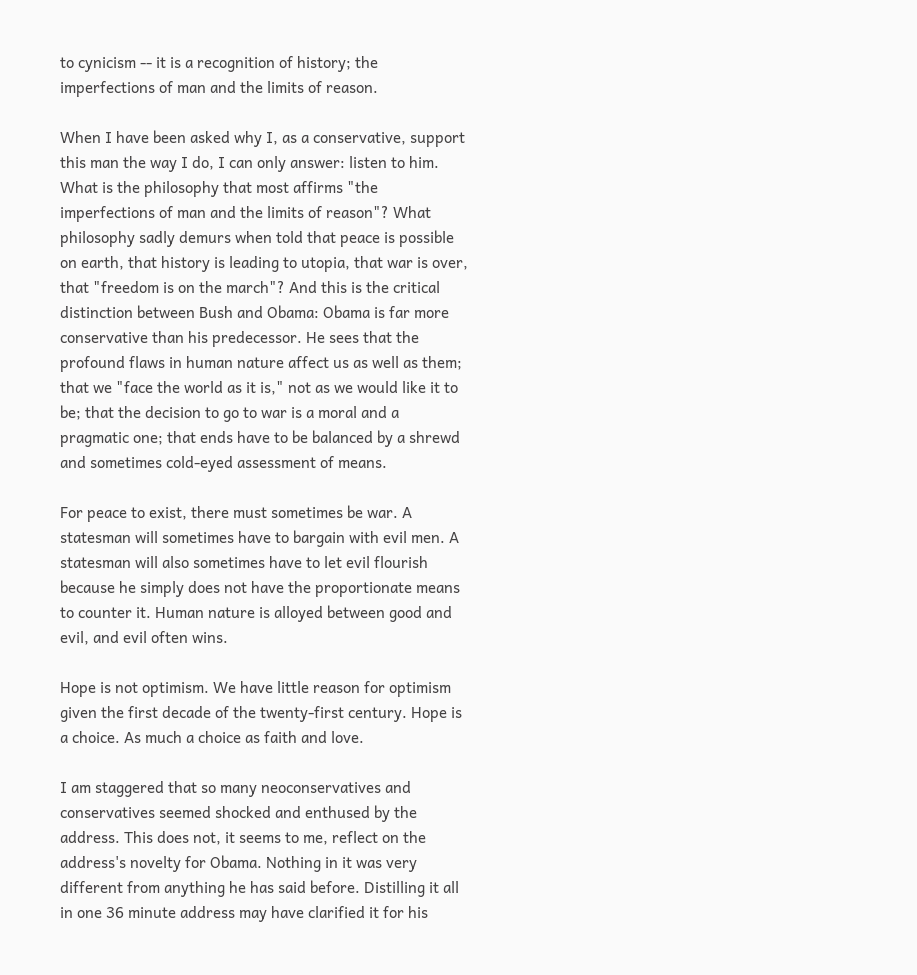to cynicism -- it is a recognition of history; the imperfections of man and the limits of reason.

When I have been asked why I, as a conservative, support this man the way I do, I can only answer: listen to him. What is the philosophy that most affirms "the imperfections of man and the limits of reason"? What philosophy sadly demurs when told that peace is possible on earth, that history is leading to utopia, that war is over, that "freedom is on the march"? And this is the critical distinction between Bush and Obama: Obama is far more conservative than his predecessor. He sees that the profound flaws in human nature affect us as well as them; that we "face the world as it is," not as we would like it to be; that the decision to go to war is a moral and a pragmatic one; that ends have to be balanced by a shrewd and sometimes cold-eyed assessment of means.

For peace to exist, there must sometimes be war. A statesman will sometimes have to bargain with evil men. A statesman will also sometimes have to let evil flourish because he simply does not have the proportionate means to counter it. Human nature is alloyed between good and evil, and evil often wins.

Hope is not optimism. We have little reason for optimism given the first decade of the twenty-first century. Hope is a choice. As much a choice as faith and love.

I am staggered that so many neoconservatives and conservatives seemed shocked and enthused by the address. This does not, it seems to me, reflect on the address's novelty for Obama. Nothing in it was very different from anything he has said before. Distilling it all in one 36 minute address may have clarified it for his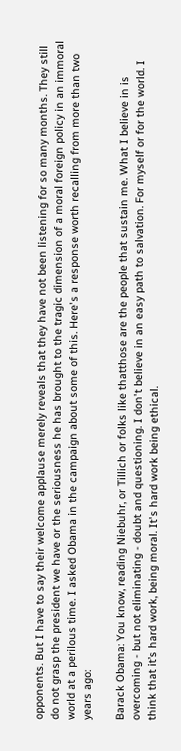opponents. But I have to say their welcome applause merely reveals that they have not been listening for so many months. They still do not grasp the president we have or the seriousness he has brought to the tragic dimension of a moral foreign policy in an immoral world at a perilous time. I asked Obama in the campaign about some of this. Here's a response worth recalling from more than two years ago:

Barack Obama: You know, reading Niebuhr, or Tillich or folks like thatthose are the people that sustain me. What I believe in is overcoming - but not eliminating - doubt and questioning. I don't believe in an easy path to salvation. For myself or for the world. I think that it’s hard work, being moral. It's hard work being ethical.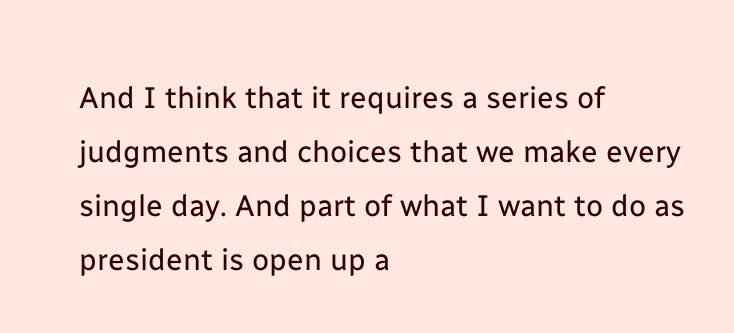And I think that it requires a series of judgments and choices that we make every single day. And part of what I want to do as president is open up a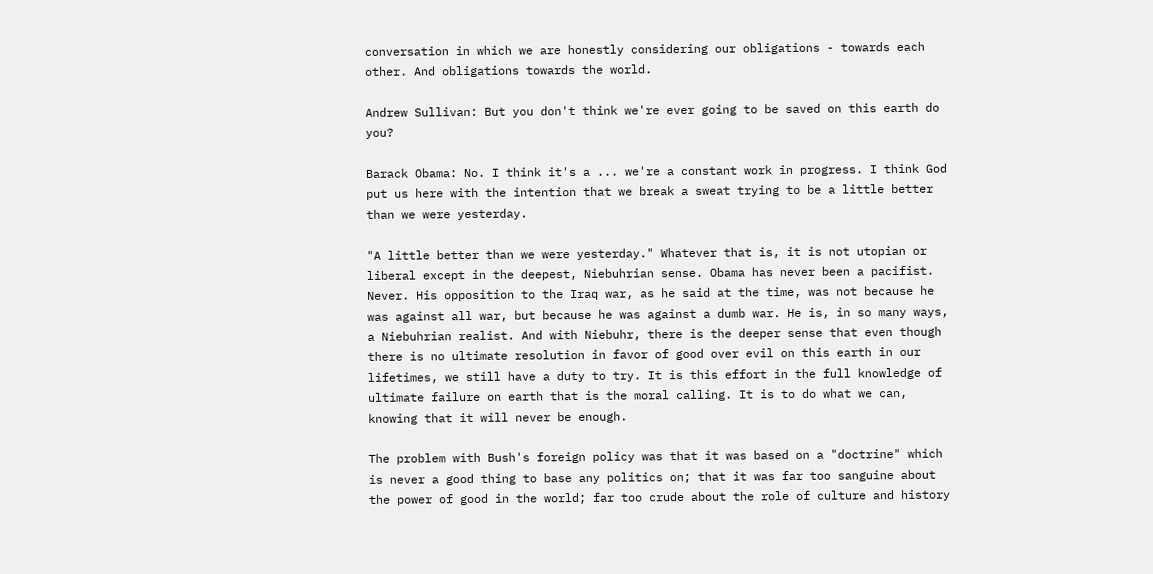conversation in which we are honestly considering our obligations - towards each other. And obligations towards the world.

Andrew Sullivan: But you don't think we're ever going to be saved on this earth do you?

Barack Obama: No. I think it's a ... we're a constant work in progress. I think God put us here with the intention that we break a sweat trying to be a little better than we were yesterday.

"A little better than we were yesterday." Whatever that is, it is not utopian or liberal except in the deepest, Niebuhrian sense. Obama has never been a pacifist. Never. His opposition to the Iraq war, as he said at the time, was not because he was against all war, but because he was against a dumb war. He is, in so many ways, a Niebuhrian realist. And with Niebuhr, there is the deeper sense that even though there is no ultimate resolution in favor of good over evil on this earth in our lifetimes, we still have a duty to try. It is this effort in the full knowledge of ultimate failure on earth that is the moral calling. It is to do what we can, knowing that it will never be enough.

The problem with Bush's foreign policy was that it was based on a "doctrine" which is never a good thing to base any politics on; that it was far too sanguine about the power of good in the world; far too crude about the role of culture and history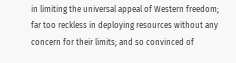in limiting the universal appeal of Western freedom; far too reckless in deploying resources without any concern for their limits; and so convinced of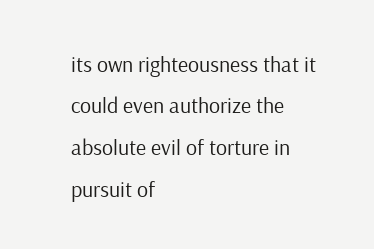its own righteousness that it could even authorize the absolute evil of torture in pursuit of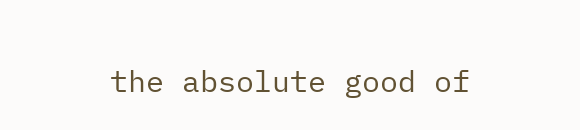the absolute good of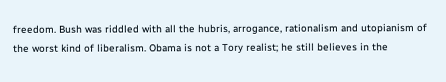freedom. Bush was riddled with all the hubris, arrogance, rationalism and utopianism of the worst kind of liberalism. Obama is not a Tory realist; he still believes in the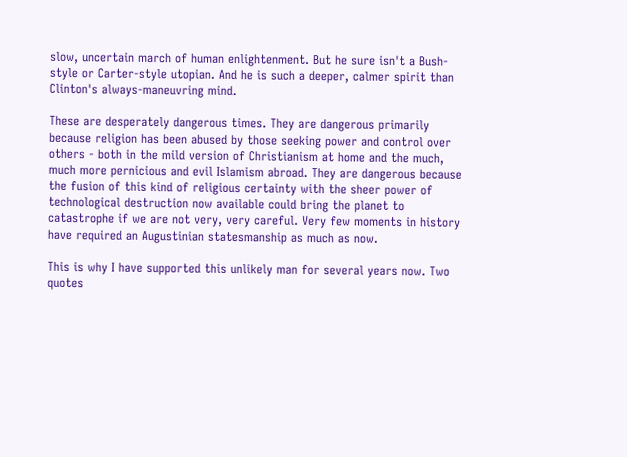slow, uncertain march of human enlightenment. But he sure isn't a Bush-style or Carter-style utopian. And he is such a deeper, calmer spirit than Clinton's always-maneuvring mind.

These are desperately dangerous times. They are dangerous primarily because religion has been abused by those seeking power and control over others - both in the mild version of Christianism at home and the much, much more pernicious and evil Islamism abroad. They are dangerous because the fusion of this kind of religious certainty with the sheer power of technological destruction now available could bring the planet to catastrophe if we are not very, very careful. Very few moments in history have required an Augustinian statesmanship as much as now.

This is why I have supported this unlikely man for several years now. Two quotes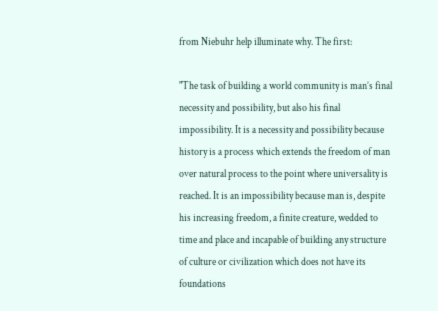from Niebuhr help illuminate why. The first:

"The task of building a world community is man’s final necessity and possibility, but also his final impossibility. It is a necessity and possibility because history is a process which extends the freedom of man over natural process to the point where universality is reached. It is an impossibility because man is, despite his increasing freedom, a finite creature, wedded to time and place and incapable of building any structure of culture or civilization which does not have its foundations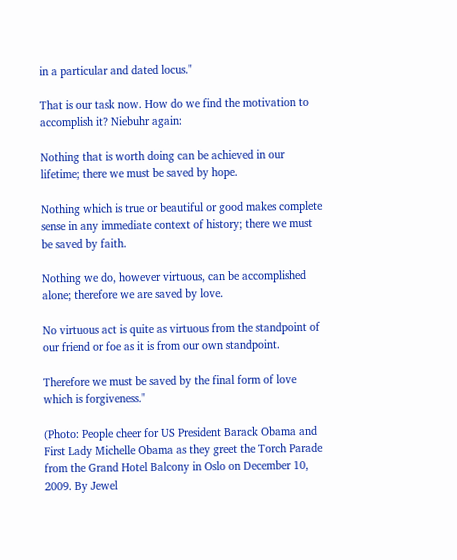in a particular and dated locus."

That is our task now. How do we find the motivation to accomplish it? Niebuhr again:

Nothing that is worth doing can be achieved in our lifetime; there we must be saved by hope.

Nothing which is true or beautiful or good makes complete sense in any immediate context of history; there we must be saved by faith.

Nothing we do, however virtuous, can be accomplished alone; therefore we are saved by love.

No virtuous act is quite as virtuous from the standpoint of our friend or foe as it is from our own standpoint.

Therefore we must be saved by the final form of love which is forgiveness."

(Photo: People cheer for US President Barack Obama and First Lady Michelle Obama as they greet the Torch Parade from the Grand Hotel Balcony in Oslo on December 10, 2009. By Jewel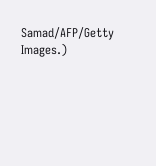Samad/AFP/Getty Images.)